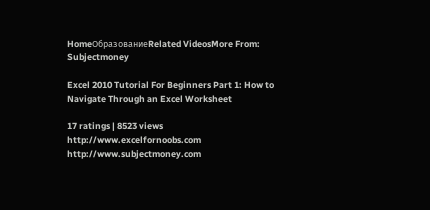HomeОбразованиеRelated VideosMore From: Subjectmoney

Excel 2010 Tutorial For Beginners Part 1: How to Navigate Through an Excel Worksheet

17 ratings | 8523 views
http://www.excelfornoobs.com http://www.subjectmoney.com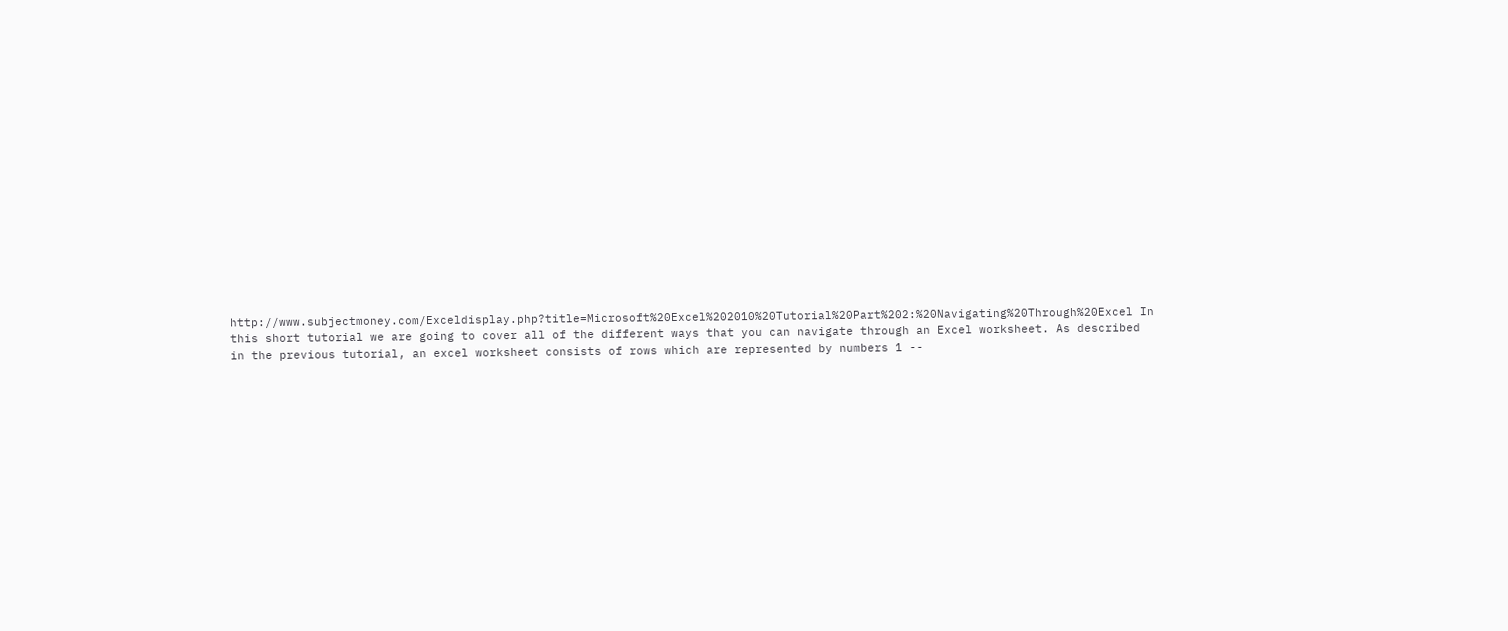http://www.subjectmoney.com/Exceldisplay.php?title=Microsoft%20Excel%202010%20Tutorial%20Part%202:%20Navigating%20Through%20Excel In this short tutorial we are going to cover all of the different ways that you can navigate through an Excel worksheet. As described in the previous tutorial, an excel worksheet consists of rows which are represented by numbers 1 --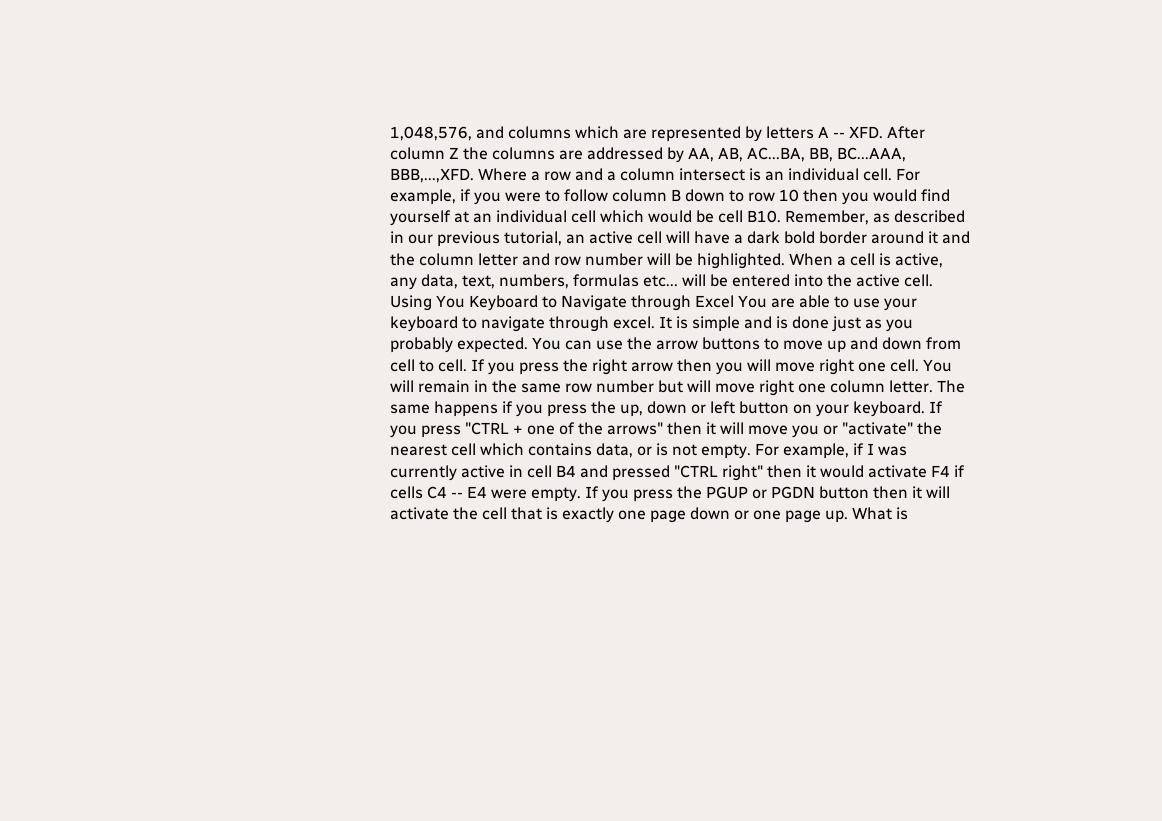1,048,576, and columns which are represented by letters A -- XFD. After column Z the columns are addressed by AA, AB, AC...BA, BB, BC...AAA, BBB,...,XFD. Where a row and a column intersect is an individual cell. For example, if you were to follow column B down to row 10 then you would find yourself at an individual cell which would be cell B10. Remember, as described in our previous tutorial, an active cell will have a dark bold border around it and the column letter and row number will be highlighted. When a cell is active, any data, text, numbers, formulas etc... will be entered into the active cell. Using You Keyboard to Navigate through Excel You are able to use your keyboard to navigate through excel. It is simple and is done just as you probably expected. You can use the arrow buttons to move up and down from cell to cell. If you press the right arrow then you will move right one cell. You will remain in the same row number but will move right one column letter. The same happens if you press the up, down or left button on your keyboard. If you press "CTRL + one of the arrows" then it will move you or "activate" the nearest cell which contains data, or is not empty. For example, if I was currently active in cell B4 and pressed "CTRL right" then it would activate F4 if cells C4 -- E4 were empty. If you press the PGUP or PGDN button then it will activate the cell that is exactly one page down or one page up. What is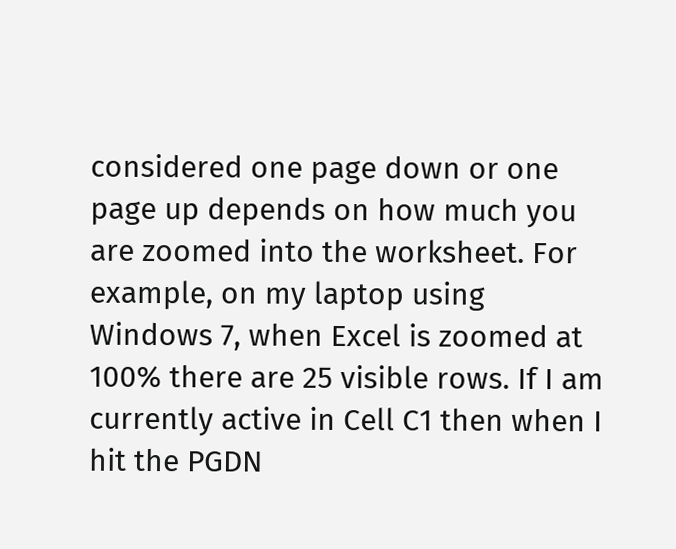considered one page down or one page up depends on how much you are zoomed into the worksheet. For example, on my laptop using Windows 7, when Excel is zoomed at 100% there are 25 visible rows. If I am currently active in Cell C1 then when I hit the PGDN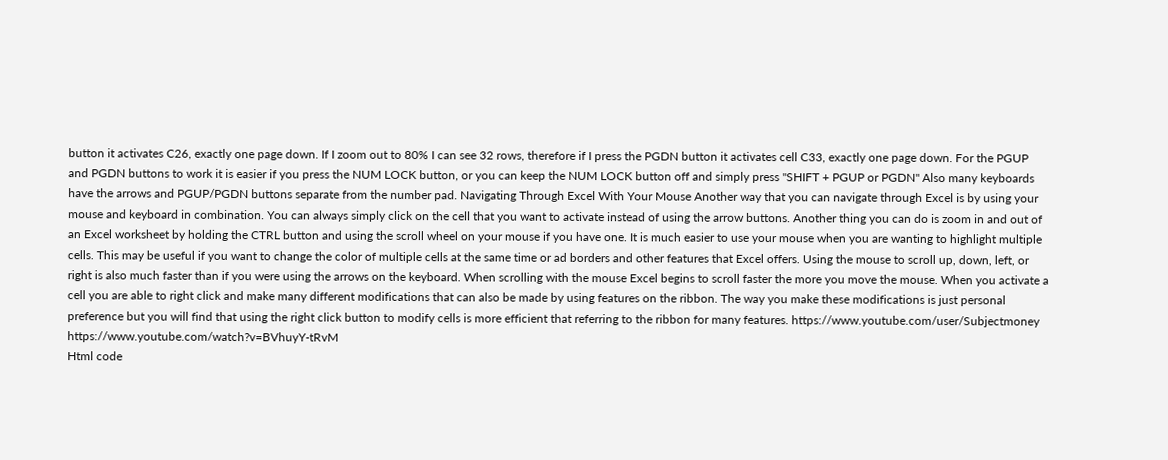button it activates C26, exactly one page down. If I zoom out to 80% I can see 32 rows, therefore if I press the PGDN button it activates cell C33, exactly one page down. For the PGUP and PGDN buttons to work it is easier if you press the NUM LOCK button, or you can keep the NUM LOCK button off and simply press "SHIFT + PGUP or PGDN" Also many keyboards have the arrows and PGUP/PGDN buttons separate from the number pad. Navigating Through Excel With Your Mouse Another way that you can navigate through Excel is by using your mouse and keyboard in combination. You can always simply click on the cell that you want to activate instead of using the arrow buttons. Another thing you can do is zoom in and out of an Excel worksheet by holding the CTRL button and using the scroll wheel on your mouse if you have one. It is much easier to use your mouse when you are wanting to highlight multiple cells. This may be useful if you want to change the color of multiple cells at the same time or ad borders and other features that Excel offers. Using the mouse to scroll up, down, left, or right is also much faster than if you were using the arrows on the keyboard. When scrolling with the mouse Excel begins to scroll faster the more you move the mouse. When you activate a cell you are able to right click and make many different modifications that can also be made by using features on the ribbon. The way you make these modifications is just personal preference but you will find that using the right click button to modify cells is more efficient that referring to the ribbon for many features. https://www.youtube.com/user/Subjectmoney https://www.youtube.com/watch?v=BVhuyY-tRvM
Html code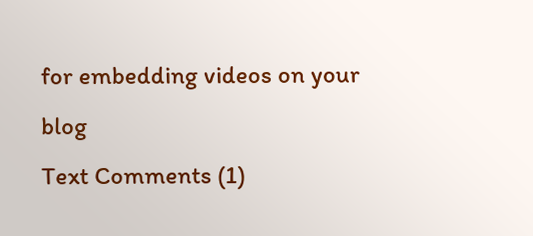for embedding videos on your blog
Text Comments (1)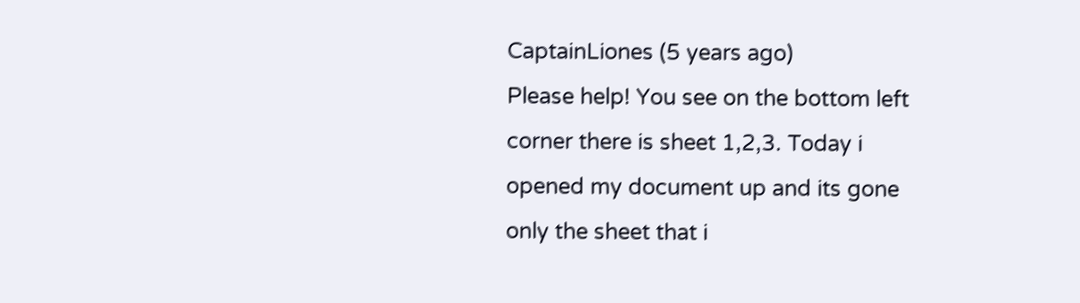CaptainLiones (5 years ago)
Please help! You see on the bottom left corner there is sheet 1,2,3. Today i opened my document up and its gone only the sheet that i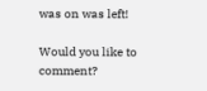was on was left!

Would you like to comment?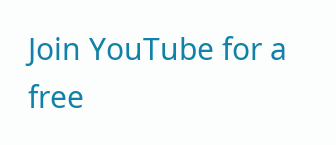Join YouTube for a free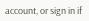account, or sign in if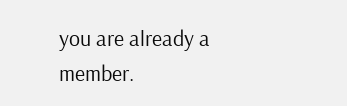you are already a member.